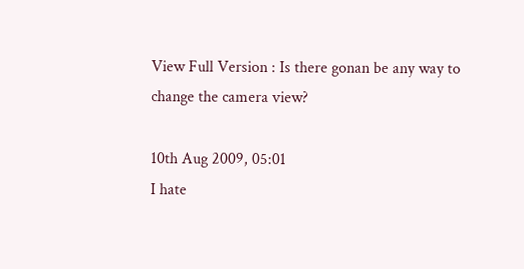View Full Version : Is there gonan be any way to change the camera view?

10th Aug 2009, 05:01
I hate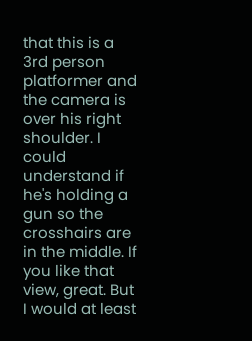that this is a 3rd person platformer and the camera is over his right shoulder. I could understand if he's holding a gun so the crosshairs are in the middle. If you like that view, great. But I would at least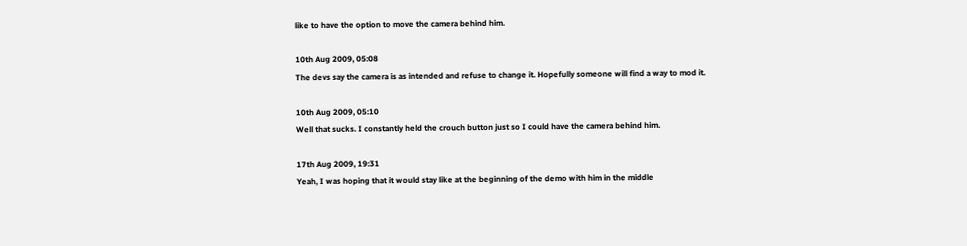like to have the option to move the camera behind him.

10th Aug 2009, 05:08
The devs say the camera is as intended and refuse to change it. Hopefully someone will find a way to mod it.

10th Aug 2009, 05:10
Well that sucks. I constantly held the crouch button just so I could have the camera behind him.

17th Aug 2009, 19:31
Yeah, I was hoping that it would stay like at the beginning of the demo with him in the middle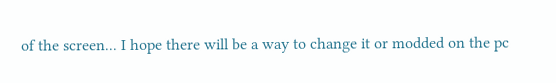of the screen... I hope there will be a way to change it or modded on the pc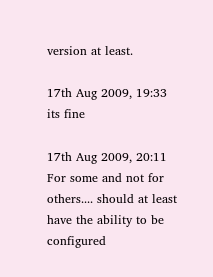version at least.

17th Aug 2009, 19:33
its fine

17th Aug 2009, 20:11
For some and not for others.... should at least have the ability to be configured